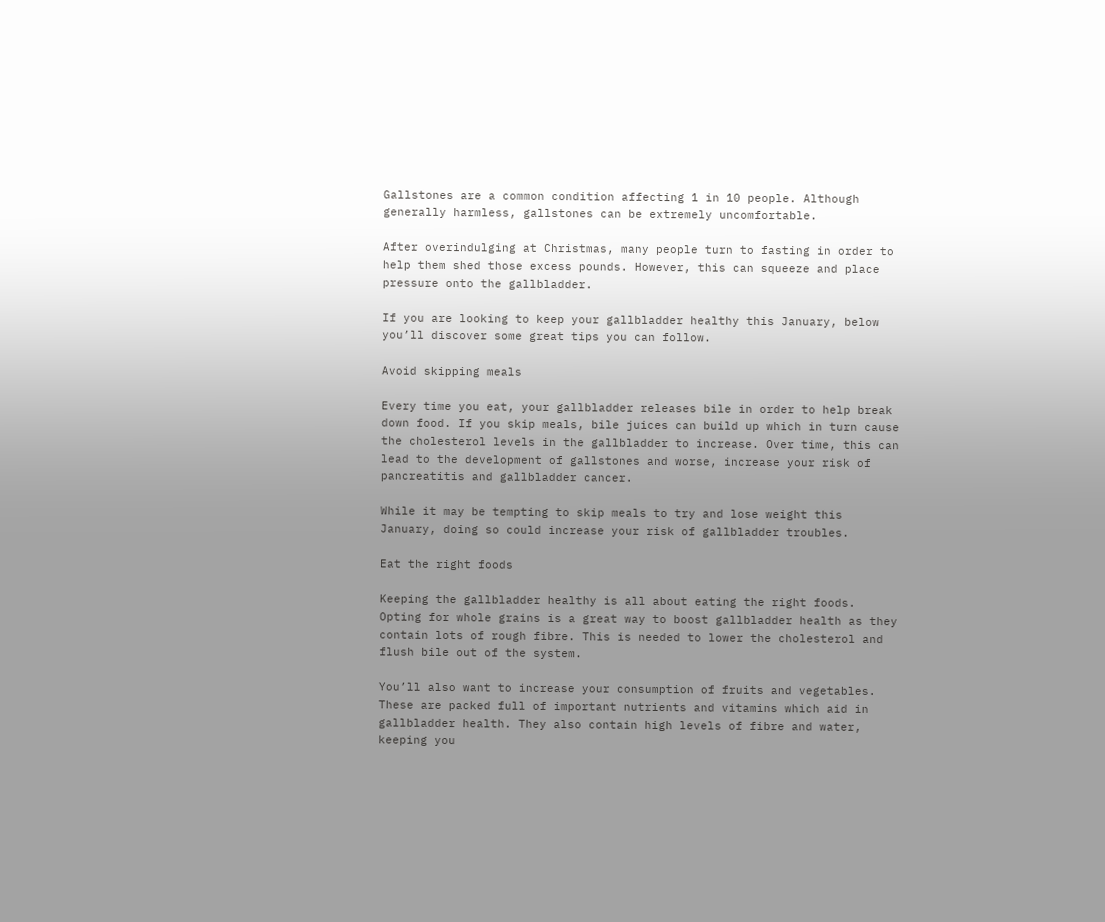Gallstones are a common condition affecting 1 in 10 people. Although generally harmless, gallstones can be extremely uncomfortable.

After overindulging at Christmas, many people turn to fasting in order to help them shed those excess pounds. However, this can squeeze and place pressure onto the gallbladder.

If you are looking to keep your gallbladder healthy this January, below you’ll discover some great tips you can follow.

Avoid skipping meals

Every time you eat, your gallbladder releases bile in order to help break down food. If you skip meals, bile juices can build up which in turn cause the cholesterol levels in the gallbladder to increase. Over time, this can lead to the development of gallstones and worse, increase your risk of pancreatitis and gallbladder cancer.

While it may be tempting to skip meals to try and lose weight this January, doing so could increase your risk of gallbladder troubles.

Eat the right foods

Keeping the gallbladder healthy is all about eating the right foods. Opting for whole grains is a great way to boost gallbladder health as they contain lots of rough fibre. This is needed to lower the cholesterol and flush bile out of the system.

You’ll also want to increase your consumption of fruits and vegetables. These are packed full of important nutrients and vitamins which aid in gallbladder health. They also contain high levels of fibre and water, keeping you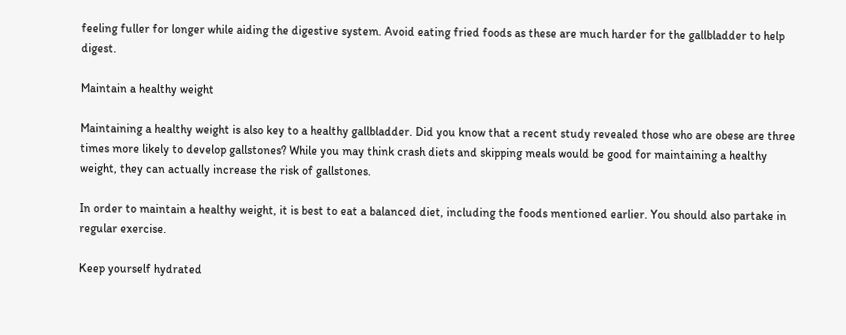feeling fuller for longer while aiding the digestive system. Avoid eating fried foods as these are much harder for the gallbladder to help digest.

Maintain a healthy weight

Maintaining a healthy weight is also key to a healthy gallbladder. Did you know that a recent study revealed those who are obese are three times more likely to develop gallstones? While you may think crash diets and skipping meals would be good for maintaining a healthy weight, they can actually increase the risk of gallstones.

In order to maintain a healthy weight, it is best to eat a balanced diet, including the foods mentioned earlier. You should also partake in regular exercise.

Keep yourself hydrated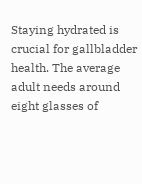Staying hydrated is crucial for gallbladder health. The average adult needs around eight glasses of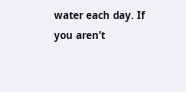water each day. If you aren’t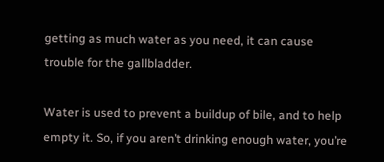getting as much water as you need, it can cause trouble for the gallbladder.

Water is used to prevent a buildup of bile, and to help empty it. So, if you aren’t drinking enough water, you’re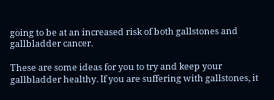going to be at an increased risk of both gallstones and gallbladder cancer.

These are some ideas for you to try and keep your gallbladder healthy. If you are suffering with gallstones, it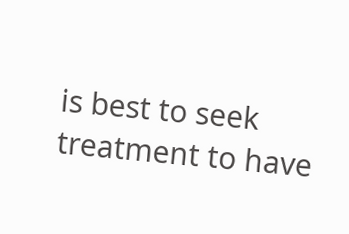is best to seek treatment to have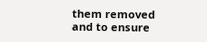them removed and to ensure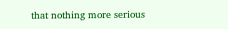that nothing more serious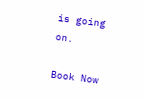is going on.

Book Now